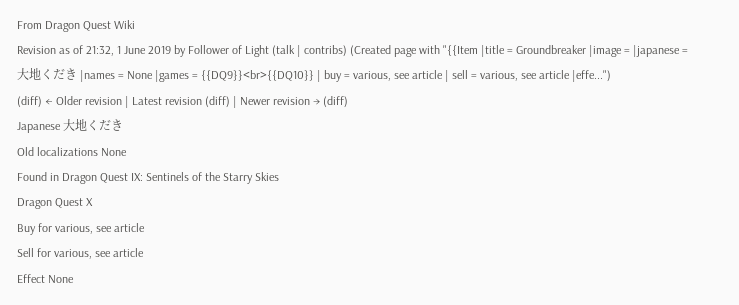From Dragon Quest Wiki
Revision as of 21:32, 1 June 2019 by Follower of Light (talk | contribs) (Created page with "{{Item |title = Groundbreaker |image = |japanese = 大地くだき |names = None |games = {{DQ9}}<br>{{DQ10}} | buy = various, see article | sell = various, see article |effe...")
(diff) ← Older revision | Latest revision (diff) | Newer revision → (diff)
Japanese 大地くだき
Old localizations None
Found in Dragon Quest IX: Sentinels of the Starry Skies
Dragon Quest X
Buy for various, see article
Sell for various, see article
Effect None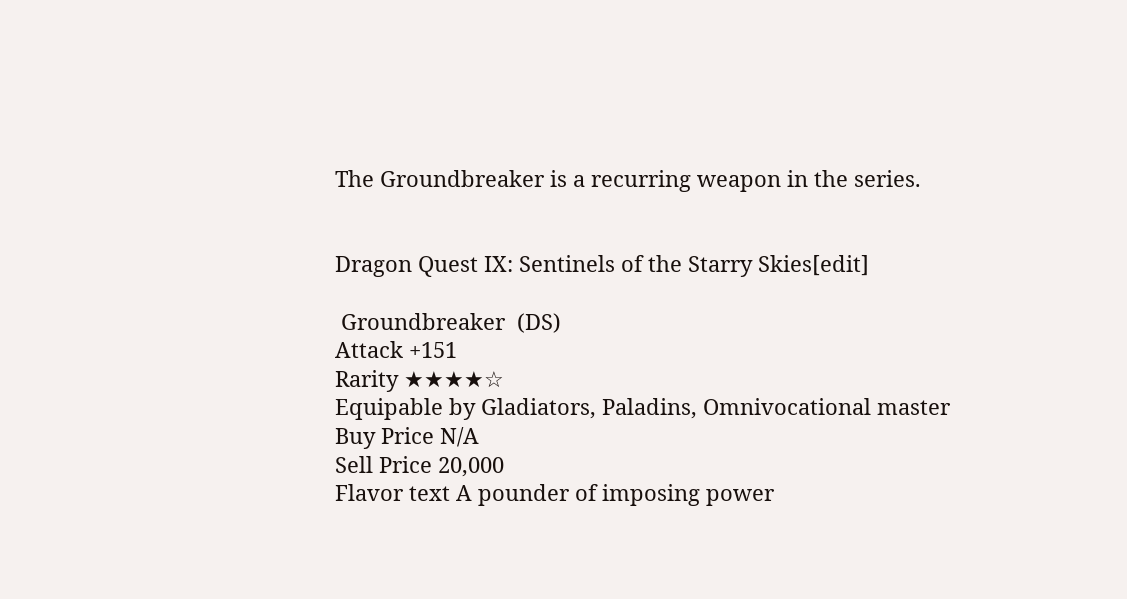The Groundbreaker is a recurring weapon in the series.


Dragon Quest IX: Sentinels of the Starry Skies[edit]

 Groundbreaker  (DS)
Attack +151
Rarity ★★★★☆
Equipable by Gladiators, Paladins, Omnivocational master
Buy Price N/A
Sell Price 20,000
Flavor text A pounder of imposing power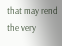that may rend the very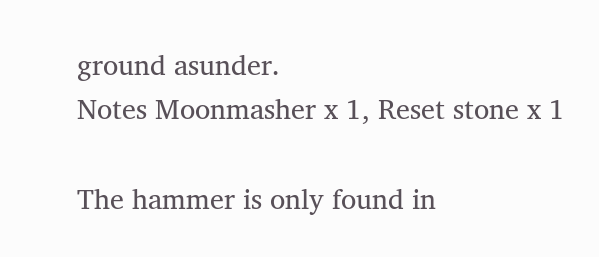ground asunder.
Notes Moonmasher x 1, Reset stone x 1

The hammer is only found in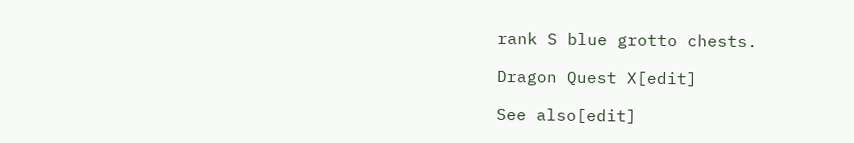rank S blue grotto chests.

Dragon Quest X[edit]

See also[edit]